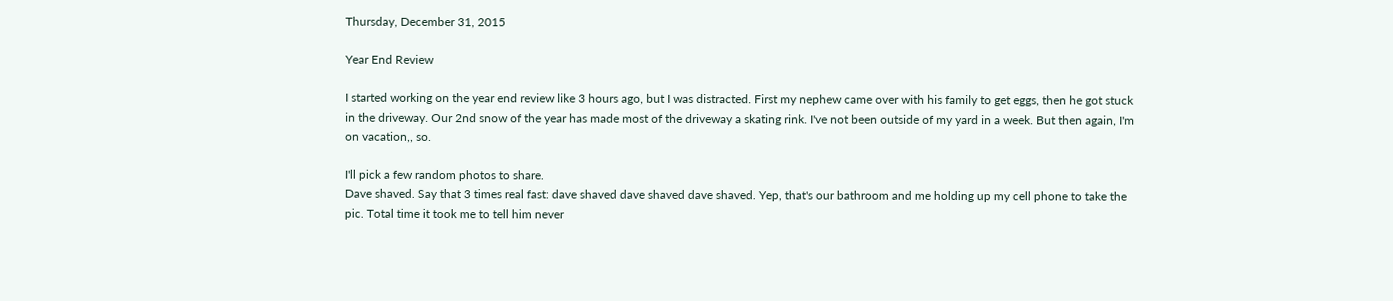Thursday, December 31, 2015

Year End Review

I started working on the year end review like 3 hours ago, but I was distracted. First my nephew came over with his family to get eggs, then he got stuck in the driveway. Our 2nd snow of the year has made most of the driveway a skating rink. I've not been outside of my yard in a week. But then again, I'm on vacation,, so.

I'll pick a few random photos to share.
Dave shaved. Say that 3 times real fast: dave shaved dave shaved dave shaved. Yep, that's our bathroom and me holding up my cell phone to take the pic. Total time it took me to tell him never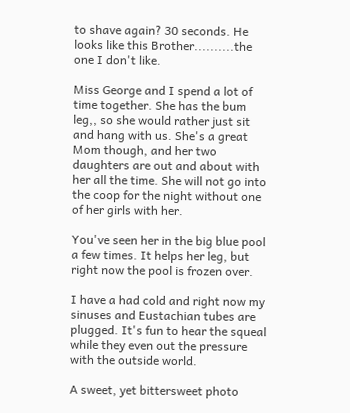to shave again? 30 seconds. He looks like this Brother..........the one I don't like.

Miss George and I spend a lot of time together. She has the bum leg,, so she would rather just sit and hang with us. She's a great Mom though, and her two daughters are out and about with her all the time. She will not go into the coop for the night without one of her girls with her.

You've seen her in the big blue pool a few times. It helps her leg, but right now the pool is frozen over.

I have a had cold and right now my sinuses and Eustachian tubes are plugged. It's fun to hear the squeal while they even out the pressure with the outside world.

A sweet, yet bittersweet photo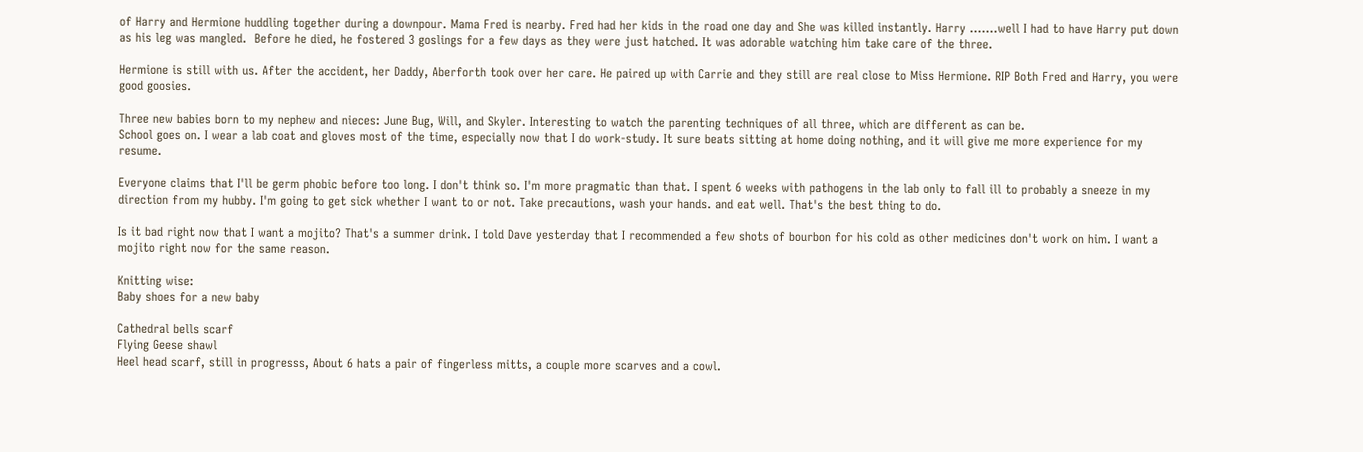of Harry and Hermione huddling together during a downpour. Mama Fred is nearby. Fred had her kids in the road one day and She was killed instantly. Harry .......well I had to have Harry put down as his leg was mangled.  Before he died, he fostered 3 goslings for a few days as they were just hatched. It was adorable watching him take care of the three.

Hermione is still with us. After the accident, her Daddy, Aberforth took over her care. He paired up with Carrie and they still are real close to Miss Hermione. RIP Both Fred and Harry, you were good goosies.

Three new babies born to my nephew and nieces: June Bug, Will, and Skyler. Interesting to watch the parenting techniques of all three, which are different as can be.
School goes on. I wear a lab coat and gloves most of the time, especially now that I do work-study. It sure beats sitting at home doing nothing, and it will give me more experience for my resume.

Everyone claims that I'll be germ phobic before too long. I don't think so. I'm more pragmatic than that. I spent 6 weeks with pathogens in the lab only to fall ill to probably a sneeze in my direction from my hubby. I'm going to get sick whether I want to or not. Take precautions, wash your hands. and eat well. That's the best thing to do.

Is it bad right now that I want a mojito? That's a summer drink. I told Dave yesterday that I recommended a few shots of bourbon for his cold as other medicines don't work on him. I want a mojito right now for the same reason.

Knitting wise:
Baby shoes for a new baby

Cathedral bells scarf
Flying Geese shawl
Heel head scarf, still in progresss, About 6 hats a pair of fingerless mitts, a couple more scarves and a cowl.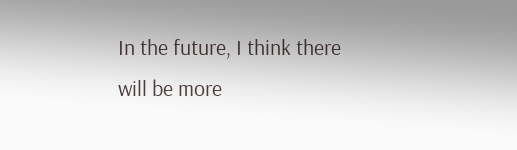In the future, I think there will be more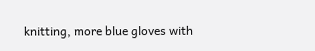knitting, more blue gloves with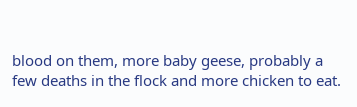blood on them, more baby geese, probably a few deaths in the flock and more chicken to eat.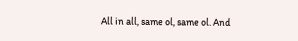All in all, same ol, same ol. And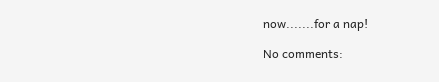now.......for a nap!

No comments: